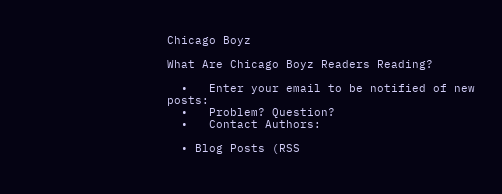Chicago Boyz

What Are Chicago Boyz Readers Reading?

  •   Enter your email to be notified of new posts:
  •   Problem? Question?
  •   Contact Authors:

  • Blog Posts (RSS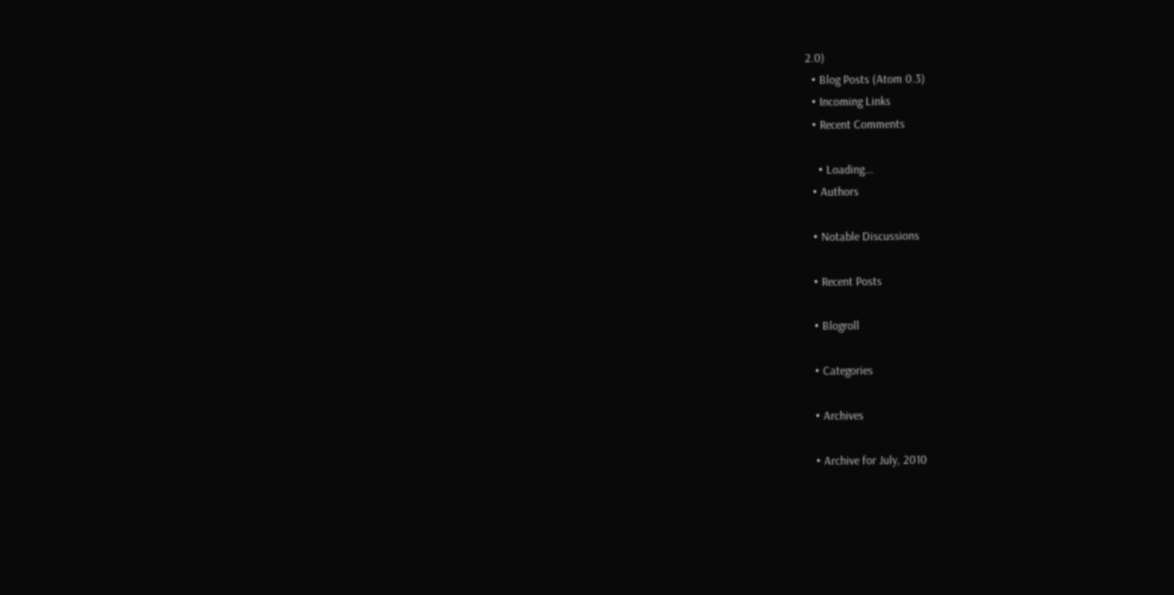2.0)
  • Blog Posts (Atom 0.3)
  • Incoming Links
  • Recent Comments

    • Loading...
  • Authors

  • Notable Discussions

  • Recent Posts

  • Blogroll

  • Categories

  • Archives

  • Archive for July, 2010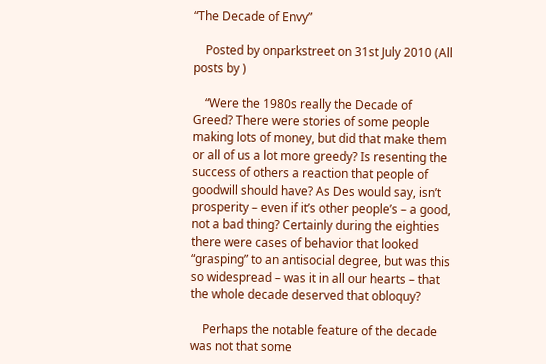“The Decade of Envy”

    Posted by onparkstreet on 31st July 2010 (All posts by )

    “Were the 1980s really the Decade of Greed? There were stories of some people making lots of money, but did that make them or all of us a lot more greedy? Is resenting the success of others a reaction that people of goodwill should have? As Des would say, isn’t prosperity – even if it’s other people’s – a good, not a bad thing? Certainly during the eighties there were cases of behavior that looked “grasping” to an antisocial degree, but was this so widespread – was it in all our hearts – that the whole decade deserved that obloquy?

    Perhaps the notable feature of the decade was not that some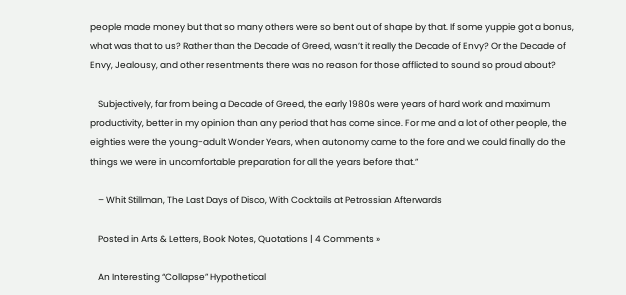people made money but that so many others were so bent out of shape by that. If some yuppie got a bonus, what was that to us? Rather than the Decade of Greed, wasn’t it really the Decade of Envy? Or the Decade of Envy, Jealousy, and other resentments there was no reason for those afflicted to sound so proud about?

    Subjectively, far from being a Decade of Greed, the early 1980s were years of hard work and maximum productivity, better in my opinion than any period that has come since. For me and a lot of other people, the eighties were the young-adult Wonder Years, when autonomy came to the fore and we could finally do the things we were in uncomfortable preparation for all the years before that.”

    – Whit Stillman, The Last Days of Disco, With Cocktails at Petrossian Afterwards

    Posted in Arts & Letters, Book Notes, Quotations | 4 Comments »

    An Interesting “Collapse” Hypothetical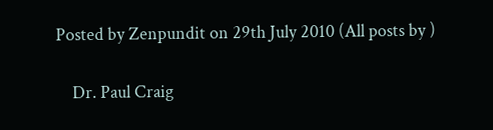Posted by Zenpundit on 29th July 2010 (All posts by )

    Dr. Paul Craig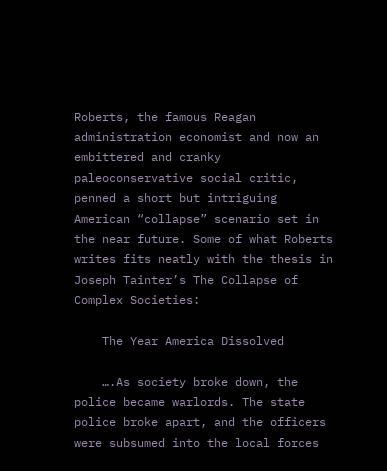Roberts, the famous Reagan administration economist and now an embittered and cranky paleoconservative social critic, penned a short but intriguing American “collapse” scenario set in the near future. Some of what Roberts writes fits neatly with the thesis in Joseph Tainter’s The Collapse of Complex Societies:

    The Year America Dissolved

    ….As society broke down, the police became warlords. The state police broke apart, and the officers were subsumed into the local forces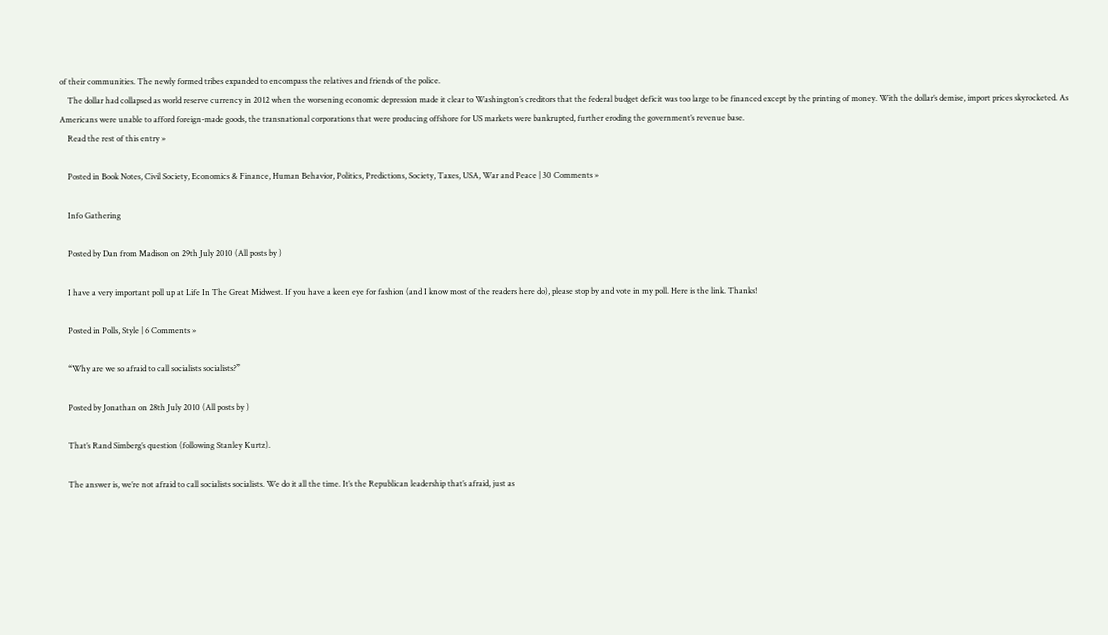of their communities. The newly formed tribes expanded to encompass the relatives and friends of the police.
    The dollar had collapsed as world reserve currency in 2012 when the worsening economic depression made it clear to Washington’s creditors that the federal budget deficit was too large to be financed except by the printing of money. With the dollar’s demise, import prices skyrocketed. As Americans were unable to afford foreign-made goods, the transnational corporations that were producing offshore for US markets were bankrupted, further eroding the government’s revenue base.
    Read the rest of this entry »

    Posted in Book Notes, Civil Society, Economics & Finance, Human Behavior, Politics, Predictions, Society, Taxes, USA, War and Peace | 30 Comments »

    Info Gathering

    Posted by Dan from Madison on 29th July 2010 (All posts by )

    I have a very important poll up at Life In The Great Midwest. If you have a keen eye for fashion (and I know most of the readers here do), please stop by and vote in my poll. Here is the link. Thanks!

    Posted in Polls, Style | 6 Comments »

    “Why are we so afraid to call socialists socialists?”

    Posted by Jonathan on 28th July 2010 (All posts by )

    That’s Rand Simberg’s question (following Stanley Kurtz).

    The answer is, we’re not afraid to call socialists socialists. We do it all the time. It’s the Republican leadership that’s afraid, just as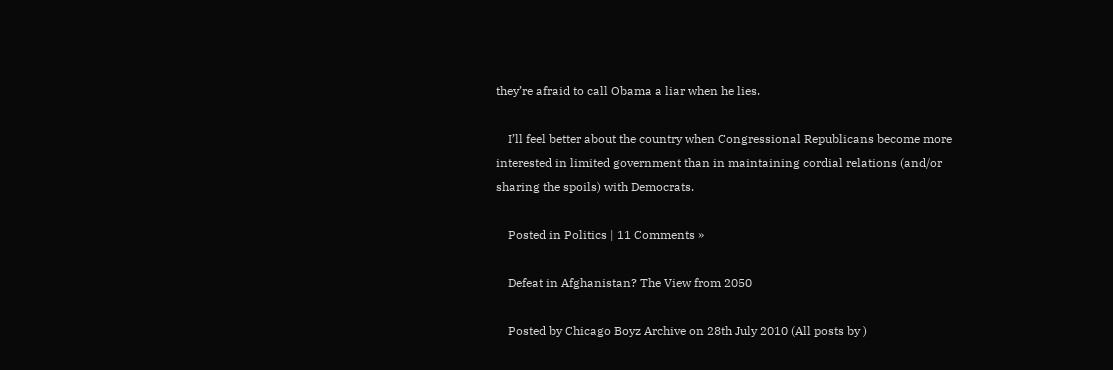they’re afraid to call Obama a liar when he lies.

    I’ll feel better about the country when Congressional Republicans become more interested in limited government than in maintaining cordial relations (and/or sharing the spoils) with Democrats.

    Posted in Politics | 11 Comments »

    Defeat in Afghanistan? The View from 2050

    Posted by Chicago Boyz Archive on 28th July 2010 (All posts by )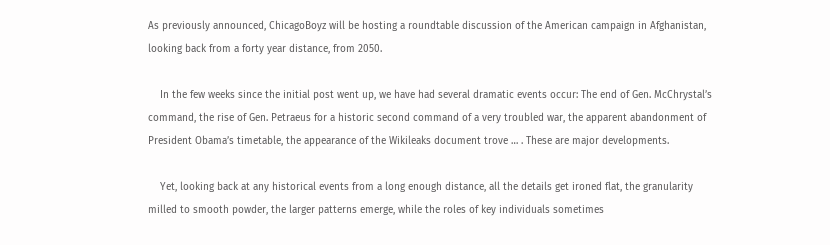As previously announced, ChicagoBoyz will be hosting a roundtable discussion of the American campaign in Afghanistan, looking back from a forty year distance, from 2050.

    In the few weeks since the initial post went up, we have had several dramatic events occur: The end of Gen. McChrystal’s command, the rise of Gen. Petraeus for a historic second command of a very troubled war, the apparent abandonment of President Obama’s timetable, the appearance of the Wikileaks document trove … . These are major developments.

    Yet, looking back at any historical events from a long enough distance, all the details get ironed flat, the granularity milled to smooth powder, the larger patterns emerge, while the roles of key individuals sometimes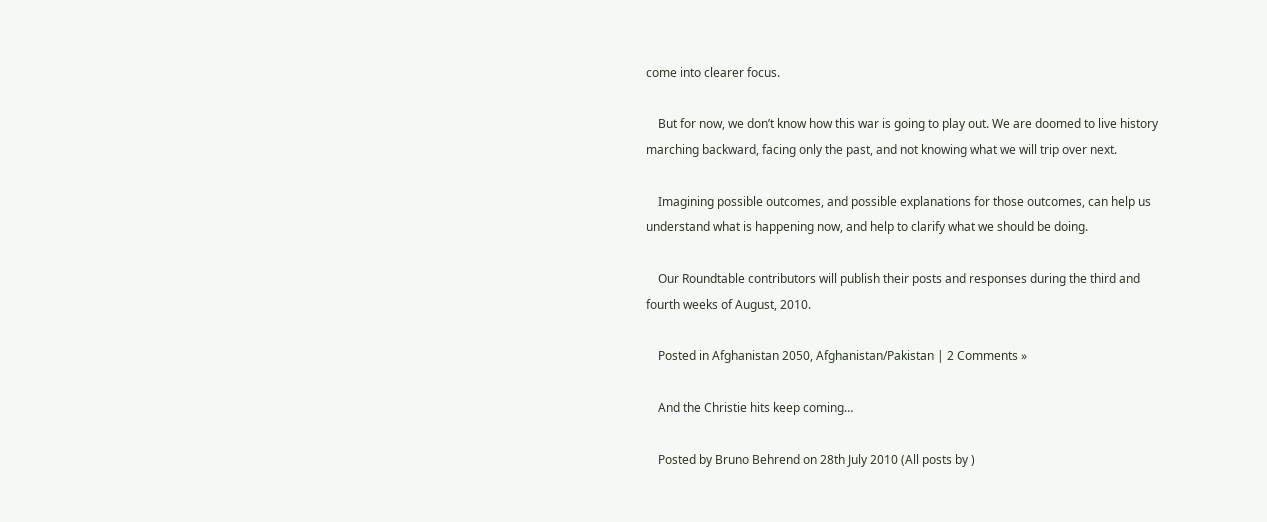come into clearer focus.

    But for now, we don’t know how this war is going to play out. We are doomed to live history marching backward, facing only the past, and not knowing what we will trip over next.

    Imagining possible outcomes, and possible explanations for those outcomes, can help us understand what is happening now, and help to clarify what we should be doing.

    Our Roundtable contributors will publish their posts and responses during the third and fourth weeks of August, 2010.

    Posted in Afghanistan 2050, Afghanistan/Pakistan | 2 Comments »

    And the Christie hits keep coming…

    Posted by Bruno Behrend on 28th July 2010 (All posts by )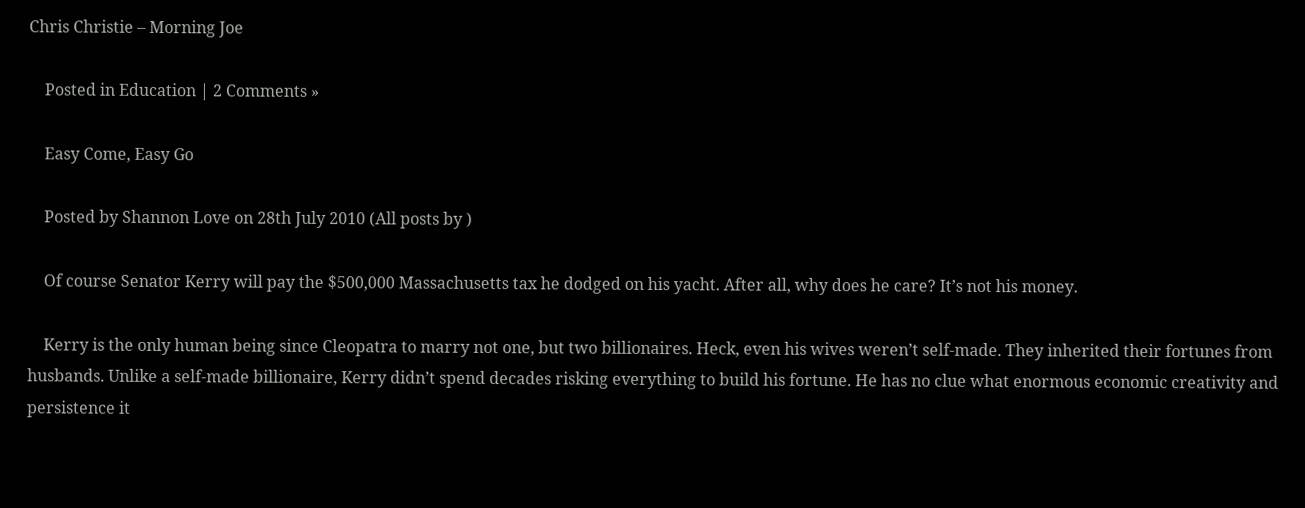Chris Christie – Morning Joe

    Posted in Education | 2 Comments »

    Easy Come, Easy Go

    Posted by Shannon Love on 28th July 2010 (All posts by )

    Of course Senator Kerry will pay the $500,000 Massachusetts tax he dodged on his yacht. After all, why does he care? It’s not his money.

    Kerry is the only human being since Cleopatra to marry not one, but two billionaires. Heck, even his wives weren’t self-made. They inherited their fortunes from husbands. Unlike a self-made billionaire, Kerry didn’t spend decades risking everything to build his fortune. He has no clue what enormous economic creativity and persistence it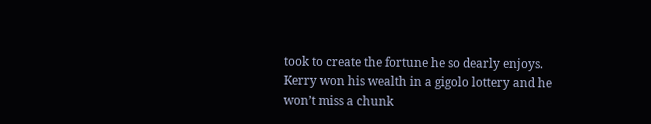took to create the fortune he so dearly enjoys. Kerry won his wealth in a gigolo lottery and he won’t miss a chunk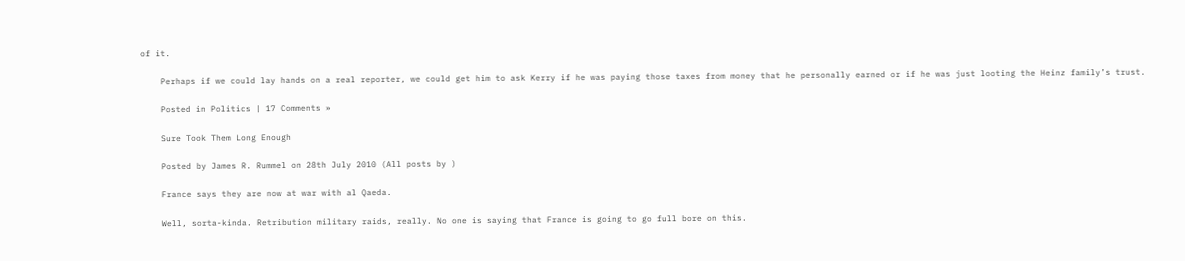of it.

    Perhaps if we could lay hands on a real reporter, we could get him to ask Kerry if he was paying those taxes from money that he personally earned or if he was just looting the Heinz family’s trust.

    Posted in Politics | 17 Comments »

    Sure Took Them Long Enough

    Posted by James R. Rummel on 28th July 2010 (All posts by )

    France says they are now at war with al Qaeda.

    Well, sorta-kinda. Retribution military raids, really. No one is saying that France is going to go full bore on this.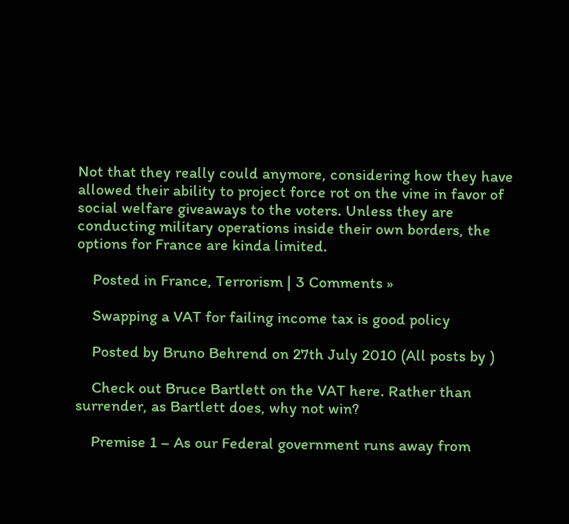Not that they really could anymore, considering how they have allowed their ability to project force rot on the vine in favor of social welfare giveaways to the voters. Unless they are conducting military operations inside their own borders, the options for France are kinda limited.

    Posted in France, Terrorism | 3 Comments »

    Swapping a VAT for failing income tax is good policy

    Posted by Bruno Behrend on 27th July 2010 (All posts by )

    Check out Bruce Bartlett on the VAT here. Rather than surrender, as Bartlett does, why not win?

    Premise 1 – As our Federal government runs away from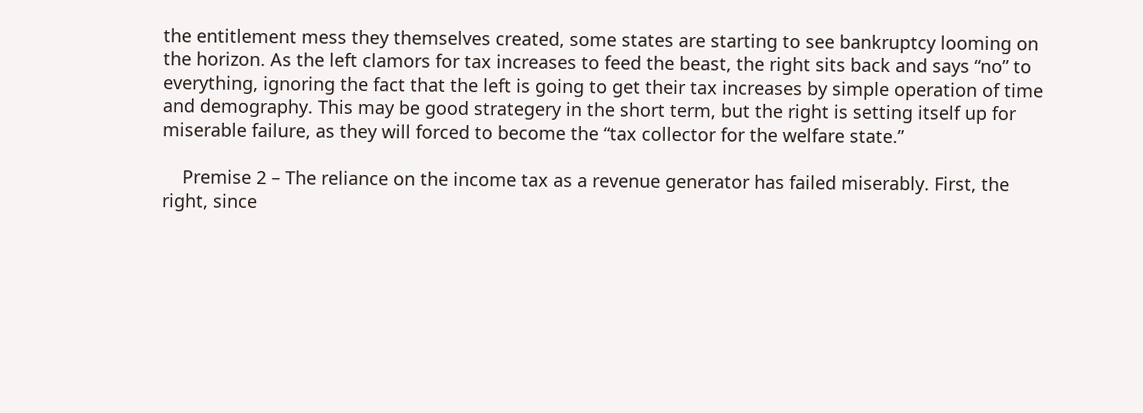the entitlement mess they themselves created, some states are starting to see bankruptcy looming on the horizon. As the left clamors for tax increases to feed the beast, the right sits back and says “no” to everything, ignoring the fact that the left is going to get their tax increases by simple operation of time and demography. This may be good strategery in the short term, but the right is setting itself up for miserable failure, as they will forced to become the “tax collector for the welfare state.”

    Premise 2 – The reliance on the income tax as a revenue generator has failed miserably. First, the right, since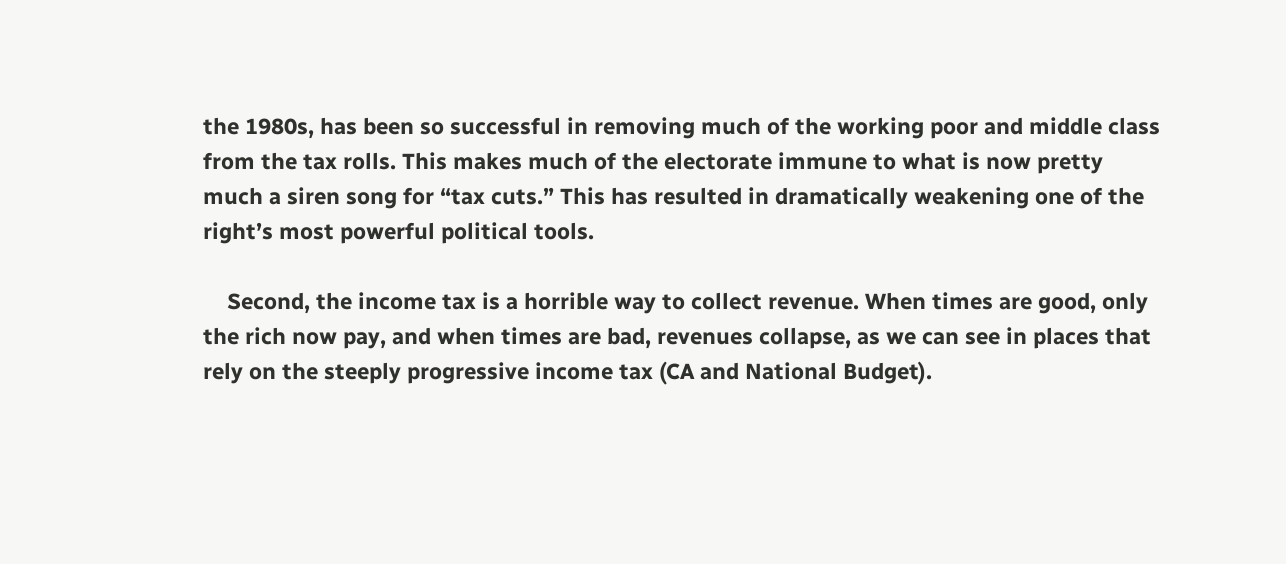the 1980s, has been so successful in removing much of the working poor and middle class from the tax rolls. This makes much of the electorate immune to what is now pretty much a siren song for “tax cuts.” This has resulted in dramatically weakening one of the right’s most powerful political tools.

    Second, the income tax is a horrible way to collect revenue. When times are good, only the rich now pay, and when times are bad, revenues collapse, as we can see in places that rely on the steeply progressive income tax (CA and National Budget).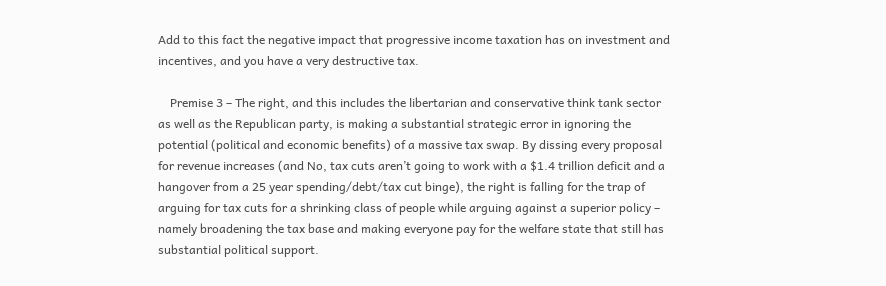Add to this fact the negative impact that progressive income taxation has on investment and incentives, and you have a very destructive tax.

    Premise 3 – The right, and this includes the libertarian and conservative think tank sector as well as the Republican party, is making a substantial strategic error in ignoring the potential (political and economic benefits) of a massive tax swap. By dissing every proposal for revenue increases (and No, tax cuts aren’t going to work with a $1.4 trillion deficit and a hangover from a 25 year spending/debt/tax cut binge), the right is falling for the trap of arguing for tax cuts for a shrinking class of people while arguing against a superior policy – namely broadening the tax base and making everyone pay for the welfare state that still has substantial political support.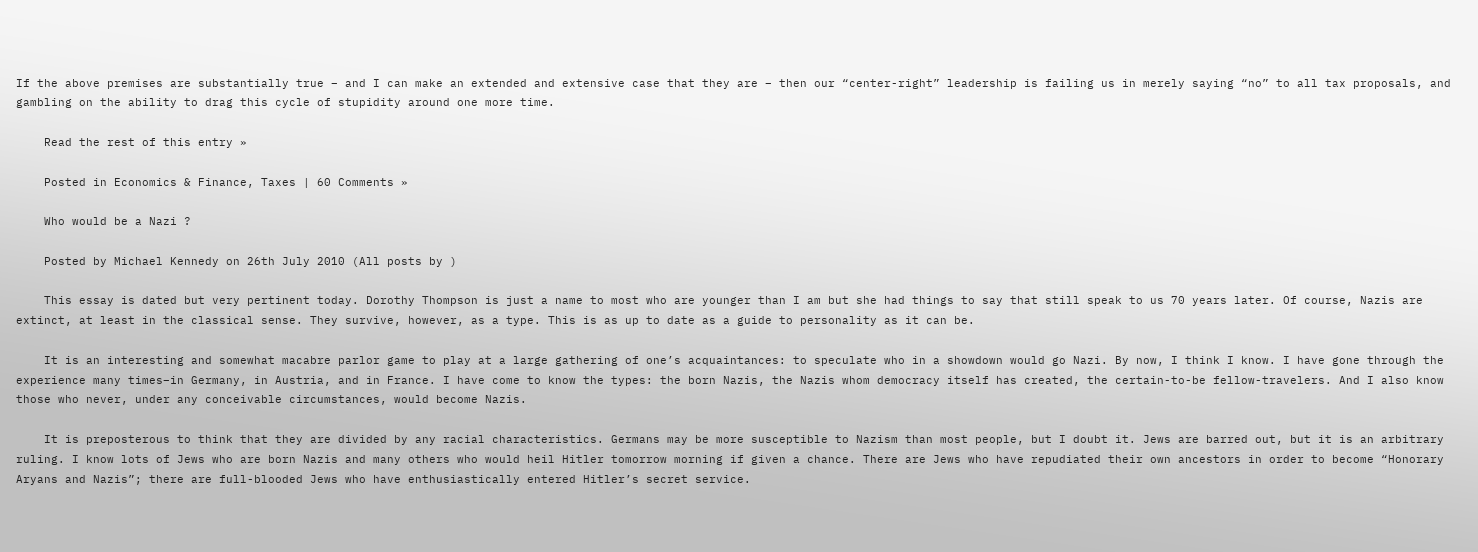If the above premises are substantially true – and I can make an extended and extensive case that they are – then our “center-right” leadership is failing us in merely saying “no” to all tax proposals, and gambling on the ability to drag this cycle of stupidity around one more time.

    Read the rest of this entry »

    Posted in Economics & Finance, Taxes | 60 Comments »

    Who would be a Nazi ?

    Posted by Michael Kennedy on 26th July 2010 (All posts by )

    This essay is dated but very pertinent today. Dorothy Thompson is just a name to most who are younger than I am but she had things to say that still speak to us 70 years later. Of course, Nazis are extinct, at least in the classical sense. They survive, however, as a type. This is as up to date as a guide to personality as it can be.

    It is an interesting and somewhat macabre parlor game to play at a large gathering of one’s acquaintances: to speculate who in a showdown would go Nazi. By now, I think I know. I have gone through the experience many times–in Germany, in Austria, and in France. I have come to know the types: the born Nazis, the Nazis whom democracy itself has created, the certain-to-be fellow-travelers. And I also know those who never, under any conceivable circumstances, would become Nazis.

    It is preposterous to think that they are divided by any racial characteristics. Germans may be more susceptible to Nazism than most people, but I doubt it. Jews are barred out, but it is an arbitrary ruling. I know lots of Jews who are born Nazis and many others who would heil Hitler tomorrow morning if given a chance. There are Jews who have repudiated their own ancestors in order to become “Honorary Aryans and Nazis”; there are full-blooded Jews who have enthusiastically entered Hitler’s secret service.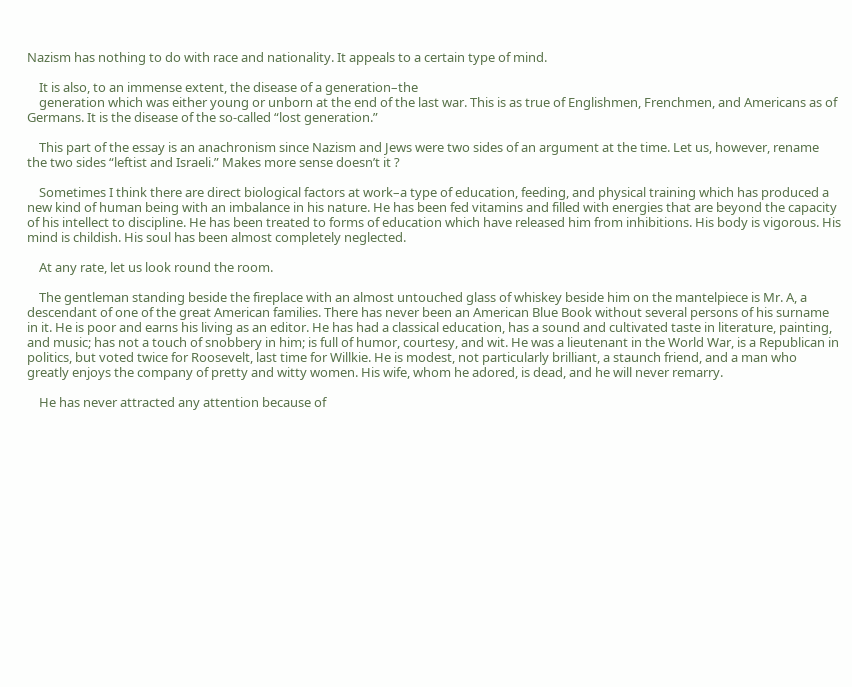Nazism has nothing to do with race and nationality. It appeals to a certain type of mind.

    It is also, to an immense extent, the disease of a generation–the
    generation which was either young or unborn at the end of the last war. This is as true of Englishmen, Frenchmen, and Americans as of Germans. It is the disease of the so-called “lost generation.”

    This part of the essay is an anachronism since Nazism and Jews were two sides of an argument at the time. Let us, however, rename the two sides “leftist and Israeli.” Makes more sense doesn’t it ?

    Sometimes I think there are direct biological factors at work–a type of education, feeding, and physical training which has produced a new kind of human being with an imbalance in his nature. He has been fed vitamins and filled with energies that are beyond the capacity of his intellect to discipline. He has been treated to forms of education which have released him from inhibitions. His body is vigorous. His mind is childish. His soul has been almost completely neglected.

    At any rate, let us look round the room.

    The gentleman standing beside the fireplace with an almost untouched glass of whiskey beside him on the mantelpiece is Mr. A, a descendant of one of the great American families. There has never been an American Blue Book without several persons of his surname in it. He is poor and earns his living as an editor. He has had a classical education, has a sound and cultivated taste in literature, painting, and music; has not a touch of snobbery in him; is full of humor, courtesy, and wit. He was a lieutenant in the World War, is a Republican in politics, but voted twice for Roosevelt, last time for Willkie. He is modest, not particularly brilliant, a staunch friend, and a man who greatly enjoys the company of pretty and witty women. His wife, whom he adored, is dead, and he will never remarry.

    He has never attracted any attention because of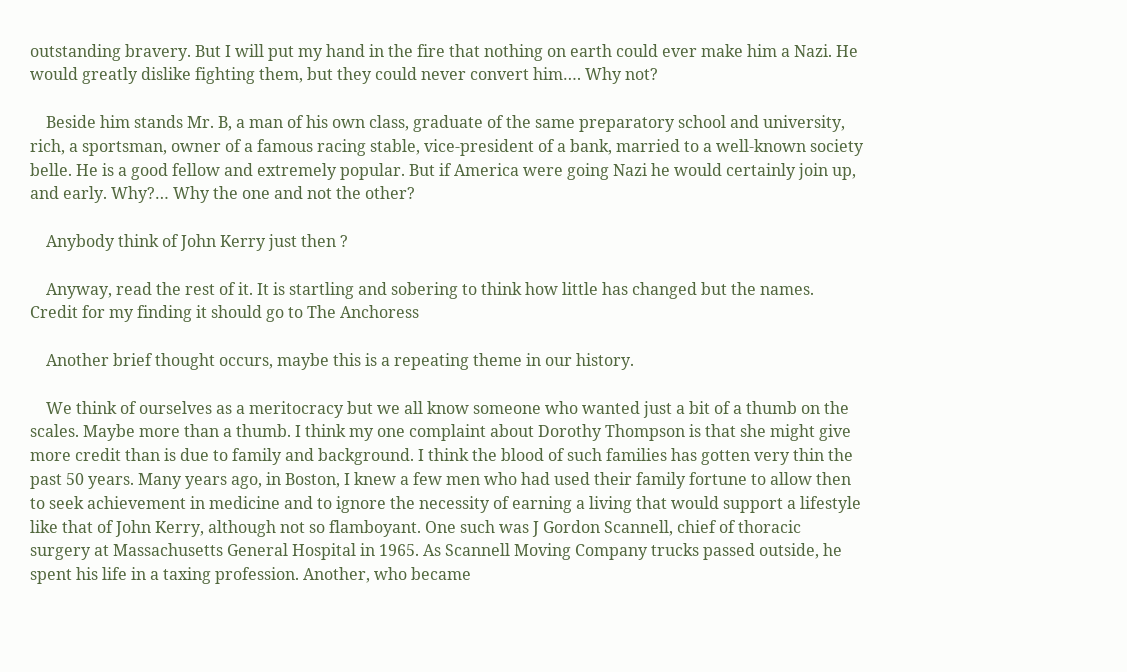outstanding bravery. But I will put my hand in the fire that nothing on earth could ever make him a Nazi. He would greatly dislike fighting them, but they could never convert him…. Why not?

    Beside him stands Mr. B, a man of his own class, graduate of the same preparatory school and university, rich, a sportsman, owner of a famous racing stable, vice-president of a bank, married to a well-known society belle. He is a good fellow and extremely popular. But if America were going Nazi he would certainly join up, and early. Why?… Why the one and not the other?

    Anybody think of John Kerry just then ?

    Anyway, read the rest of it. It is startling and sobering to think how little has changed but the names. Credit for my finding it should go to The Anchoress

    Another brief thought occurs, maybe this is a repeating theme in our history.

    We think of ourselves as a meritocracy but we all know someone who wanted just a bit of a thumb on the scales. Maybe more than a thumb. I think my one complaint about Dorothy Thompson is that she might give more credit than is due to family and background. I think the blood of such families has gotten very thin the past 50 years. Many years ago, in Boston, I knew a few men who had used their family fortune to allow then to seek achievement in medicine and to ignore the necessity of earning a living that would support a lifestyle like that of John Kerry, although not so flamboyant. One such was J Gordon Scannell, chief of thoracic surgery at Massachusetts General Hospital in 1965. As Scannell Moving Company trucks passed outside, he spent his life in a taxing profession. Another, who became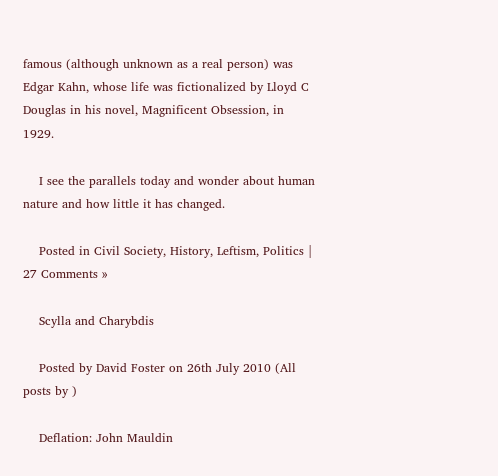famous (although unknown as a real person) was Edgar Kahn, whose life was fictionalized by Lloyd C Douglas in his novel, Magnificent Obsession, in 1929.

    I see the parallels today and wonder about human nature and how little it has changed.

    Posted in Civil Society, History, Leftism, Politics | 27 Comments »

    Scylla and Charybdis

    Posted by David Foster on 26th July 2010 (All posts by )

    Deflation: John Mauldin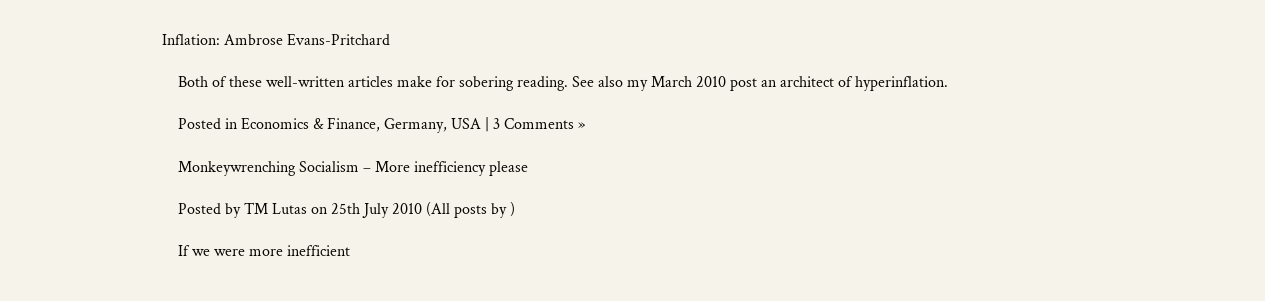Inflation: Ambrose Evans-Pritchard

    Both of these well-written articles make for sobering reading. See also my March 2010 post an architect of hyperinflation.

    Posted in Economics & Finance, Germany, USA | 3 Comments »

    Monkeywrenching Socialism – More inefficiency please

    Posted by TM Lutas on 25th July 2010 (All posts by )

    If we were more inefficient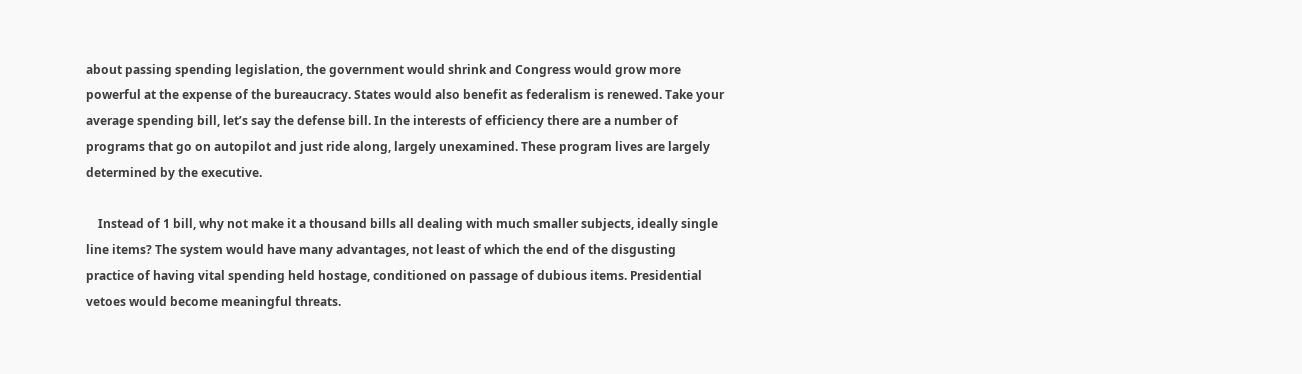about passing spending legislation, the government would shrink and Congress would grow more powerful at the expense of the bureaucracy. States would also benefit as federalism is renewed. Take your average spending bill, let’s say the defense bill. In the interests of efficiency there are a number of programs that go on autopilot and just ride along, largely unexamined. These program lives are largely determined by the executive.

    Instead of 1 bill, why not make it a thousand bills all dealing with much smaller subjects, ideally single line items? The system would have many advantages, not least of which the end of the disgusting practice of having vital spending held hostage, conditioned on passage of dubious items. Presidential vetoes would become meaningful threats.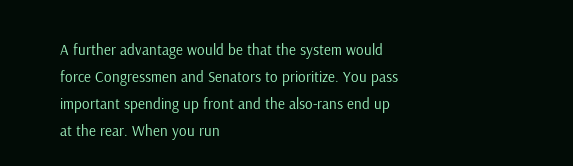A further advantage would be that the system would force Congressmen and Senators to prioritize. You pass important spending up front and the also-rans end up at the rear. When you run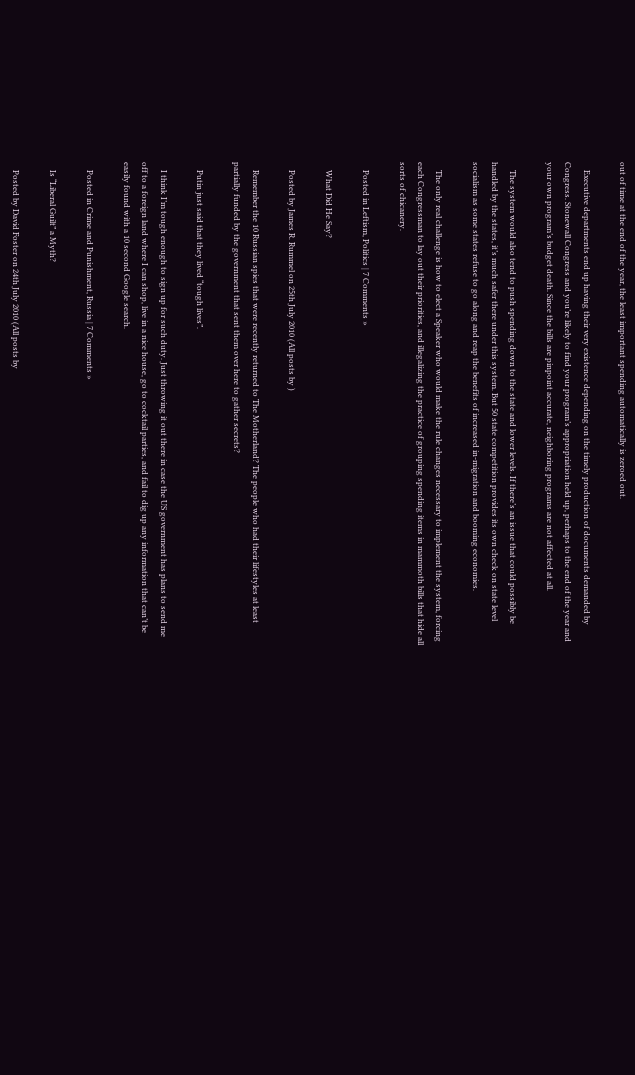out of time at the end of the year, the least important spending automatically is zeroed out.

    Executive departments end up having their very existence depending on the timely production of documents demanded by Congress. Stonewall Congress and you’re likely to find your program’s appropriation held up, perhaps to the end of the year and your own program’s budget death. Since the bills are pinpoint accurate, neighboring programs are not affected at all.

    The system would also tend to push spending down to the state and lower levels. If there’s an issue that could possibly be handled by the states, it’s much safer there under this system. But 50 state competition provides its own check on state level socialism as some states refuse to go along and reap the benefits of increased in-migration and booming economies.

    The only real challenge is how to elect a Speaker who would make the rule changes necessary to implement the system, forcing each Congressman to lay out their priorities, and illegalizing the practice of grouping spending items in mammoth bills that hide all sorts of chicanery.

    Posted in Leftism, Politics | 7 Comments »

    What Did He Say?

    Posted by James R. Rummel on 25th July 2010 (All posts by )

    Remember the 10 Russian spies that were recently returned to The Motherland? The people who had their lifestyles at least partially funded by the government that sent them over here to gather secrets?

    Putin just said that they lived “tough lives”.

    I think I’m tough enough to sign up for such duty. Just throwing it out there in case the US government has plans to send me off to a foreign land where I can shop, live in a nice house, go to cocktail parties, and fail to dig up any information that can’t be easily found with a 10 second Google search.

    Posted in Crime and Punishment, Russia | 7 Comments »

    Is “Liberal Guilt” a Myth?

    Posted by David Foster on 24th July 2010 (All posts by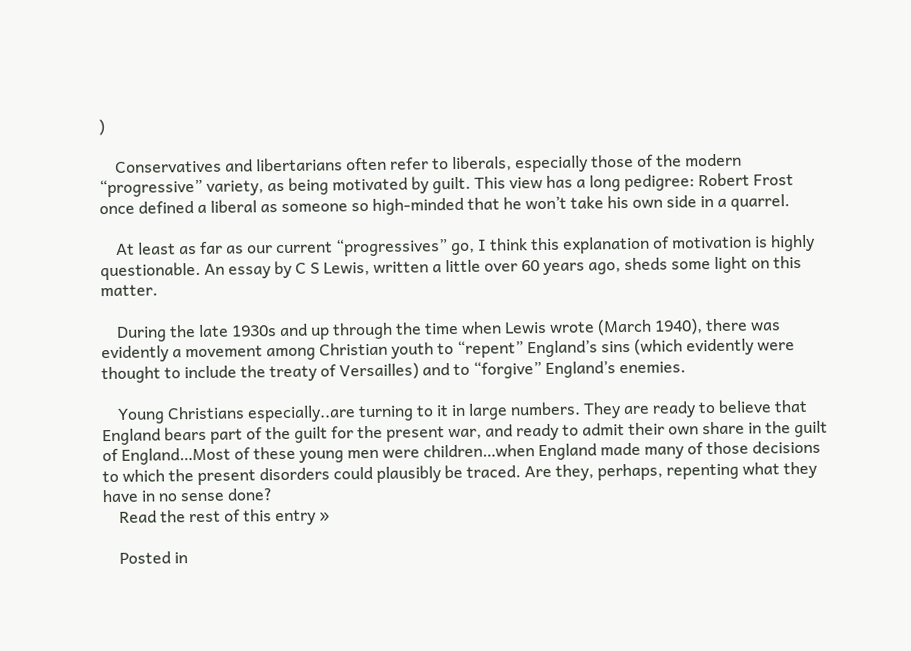)

    Conservatives and libertarians often refer to liberals, especially those of the modern “progressive” variety, as being motivated by guilt. This view has a long pedigree: Robert Frost once defined a liberal as someone so high-minded that he won’t take his own side in a quarrel.

    At least as far as our current “progressives” go, I think this explanation of motivation is highly questionable. An essay by C S Lewis, written a little over 60 years ago, sheds some light on this matter.

    During the late 1930s and up through the time when Lewis wrote (March 1940), there was evidently a movement among Christian youth to “repent” England’s sins (which evidently were thought to include the treaty of Versailles) and to “forgive” England’s enemies.

    Young Christians especially..are turning to it in large numbers. They are ready to believe that England bears part of the guilt for the present war, and ready to admit their own share in the guilt of England…Most of these young men were children…when England made many of those decisions to which the present disorders could plausibly be traced. Are they, perhaps, repenting what they have in no sense done?
    Read the rest of this entry »

    Posted in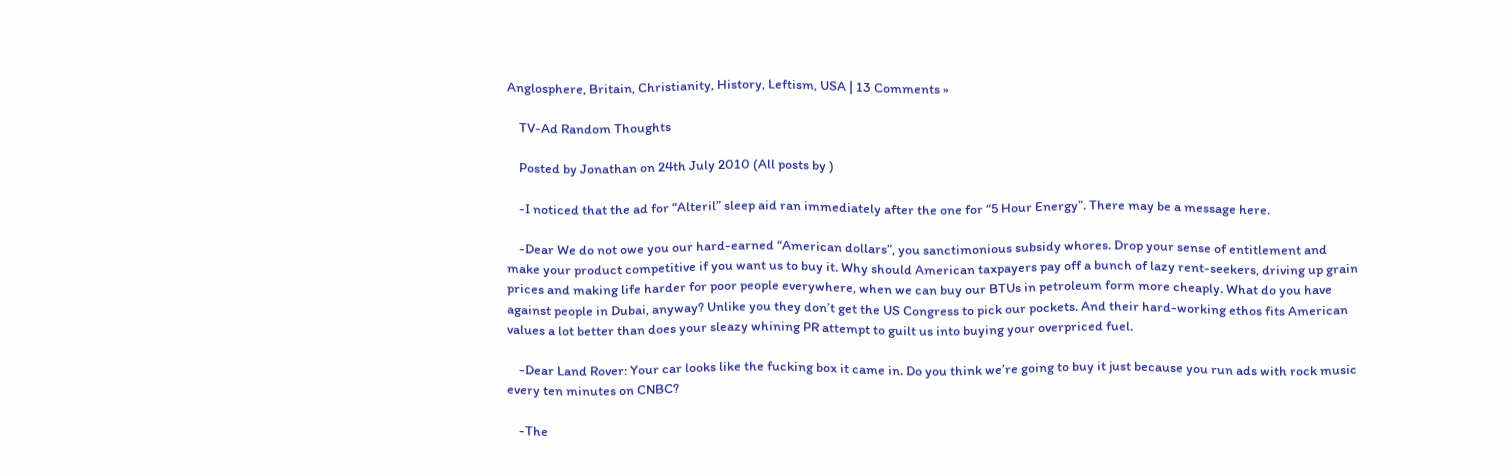Anglosphere, Britain, Christianity, History, Leftism, USA | 13 Comments »

    TV-Ad Random Thoughts

    Posted by Jonathan on 24th July 2010 (All posts by )

    -I noticed that the ad for “Alteril” sleep aid ran immediately after the one for “5 Hour Energy”. There may be a message here.

    -Dear We do not owe you our hard-earned “American dollars”, you sanctimonious subsidy whores. Drop your sense of entitlement and make your product competitive if you want us to buy it. Why should American taxpayers pay off a bunch of lazy rent-seekers, driving up grain prices and making life harder for poor people everywhere, when we can buy our BTUs in petroleum form more cheaply. What do you have against people in Dubai, anyway? Unlike you they don’t get the US Congress to pick our pockets. And their hard-working ethos fits American values a lot better than does your sleazy whining PR attempt to guilt us into buying your overpriced fuel.

    -Dear Land Rover: Your car looks like the fucking box it came in. Do you think we’re going to buy it just because you run ads with rock music every ten minutes on CNBC?

    -The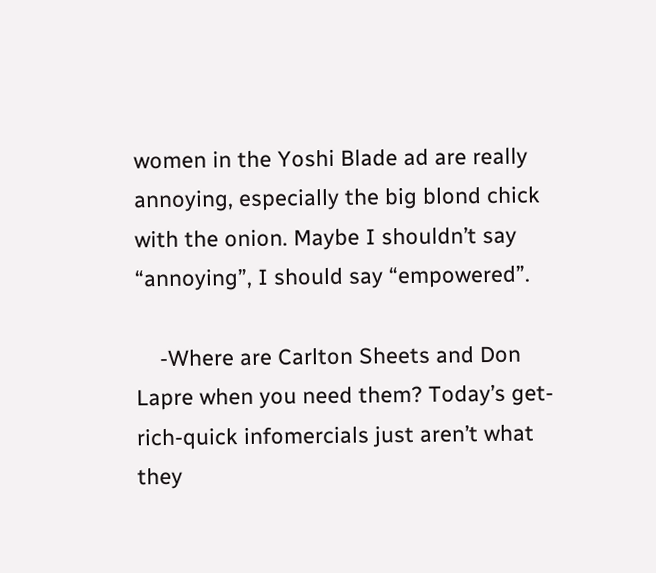women in the Yoshi Blade ad are really annoying, especially the big blond chick with the onion. Maybe I shouldn’t say “annoying”, I should say “empowered”.

    -Where are Carlton Sheets and Don Lapre when you need them? Today’s get-rich-quick infomercials just aren’t what they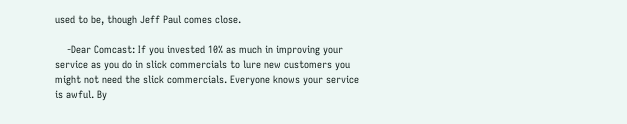used to be, though Jeff Paul comes close.

    -Dear Comcast: If you invested 10% as much in improving your service as you do in slick commercials to lure new customers you might not need the slick commercials. Everyone knows your service is awful. By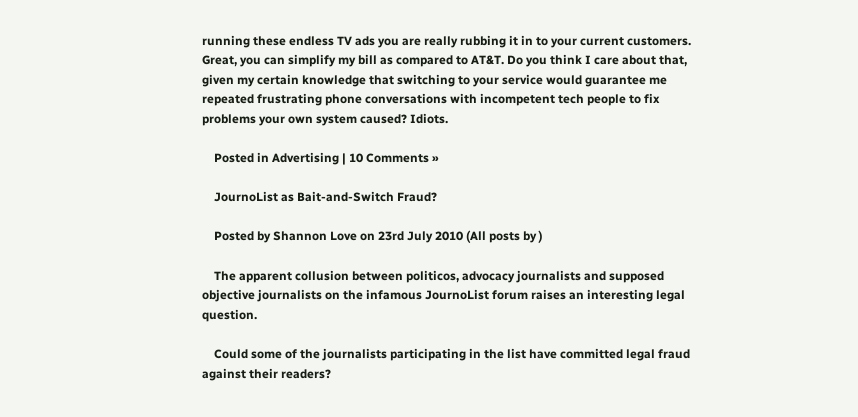running these endless TV ads you are really rubbing it in to your current customers. Great, you can simplify my bill as compared to AT&T. Do you think I care about that, given my certain knowledge that switching to your service would guarantee me repeated frustrating phone conversations with incompetent tech people to fix problems your own system caused? Idiots.

    Posted in Advertising | 10 Comments »

    JournoList as Bait-and-Switch Fraud?

    Posted by Shannon Love on 23rd July 2010 (All posts by )

    The apparent collusion between politicos, advocacy journalists and supposed objective journalists on the infamous JournoList forum raises an interesting legal question.

    Could some of the journalists participating in the list have committed legal fraud against their readers?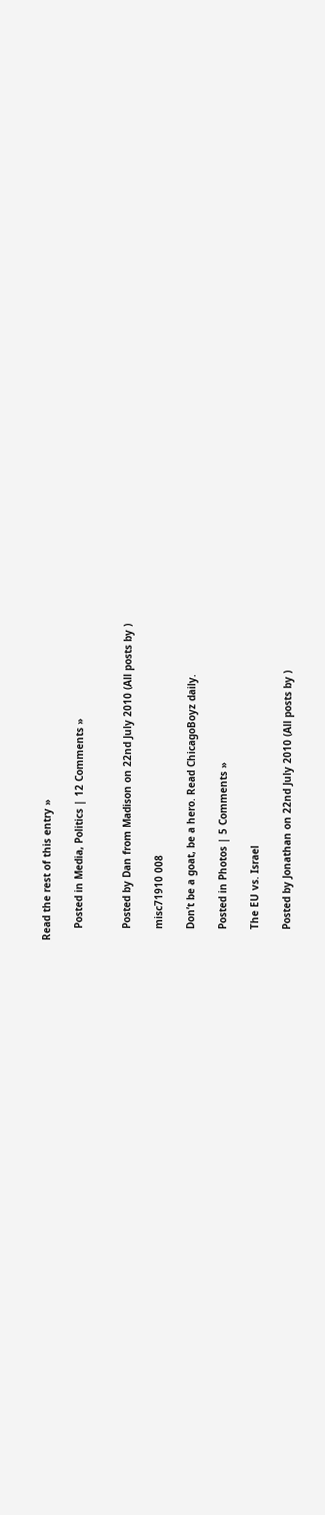Read the rest of this entry »

    Posted in Media, Politics | 12 Comments »


    Posted by Dan from Madison on 22nd July 2010 (All posts by )

    misc71910 008

    Don’t be a goat, be a hero. Read ChicagoBoyz daily.

    Posted in Photos | 5 Comments »

    The EU vs. Israel

    Posted by Jonathan on 22nd July 2010 (All posts by )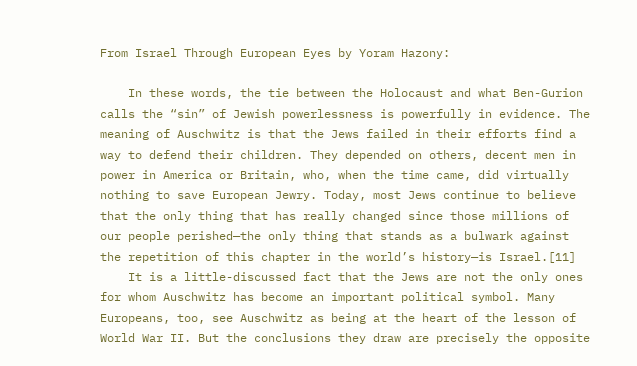From Israel Through European Eyes by Yoram Hazony:

    In these words, the tie between the Holocaust and what Ben-Gurion calls the “sin” of Jewish powerlessness is powerfully in evidence. The meaning of Auschwitz is that the Jews failed in their efforts find a way to defend their children. They depended on others, decent men in power in America or Britain, who, when the time came, did virtually nothing to save European Jewry. Today, most Jews continue to believe that the only thing that has really changed since those millions of our people perished—the only thing that stands as a bulwark against the repetition of this chapter in the world’s history—is Israel.[11]
    It is a little-discussed fact that the Jews are not the only ones for whom Auschwitz has become an important political symbol. Many Europeans, too, see Auschwitz as being at the heart of the lesson of World War II. But the conclusions they draw are precisely the opposite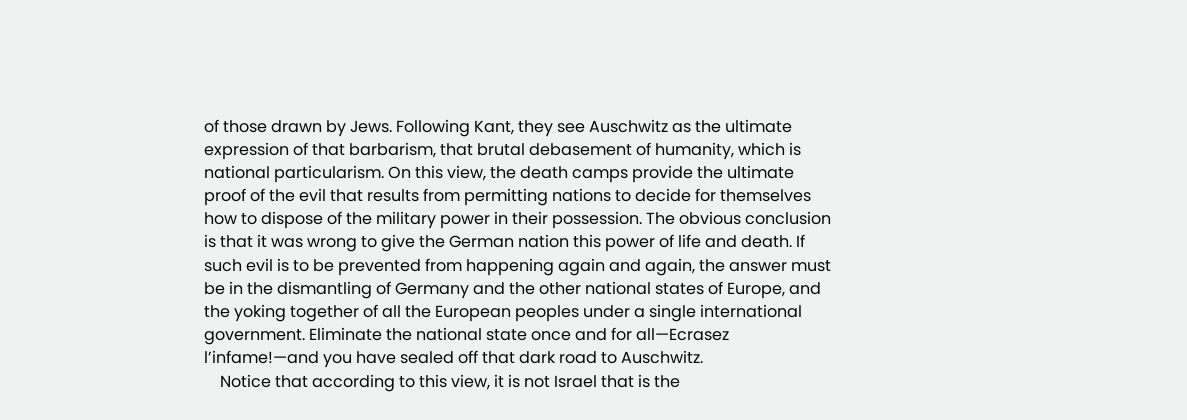of those drawn by Jews. Following Kant, they see Auschwitz as the ultimate expression of that barbarism, that brutal debasement of humanity, which is national particularism. On this view, the death camps provide the ultimate proof of the evil that results from permitting nations to decide for themselves how to dispose of the military power in their possession. The obvious conclusion is that it was wrong to give the German nation this power of life and death. If such evil is to be prevented from happening again and again, the answer must be in the dismantling of Germany and the other national states of Europe, and the yoking together of all the European peoples under a single international government. Eliminate the national state once and for all—Ecrasez l’infame!—and you have sealed off that dark road to Auschwitz.
    Notice that according to this view, it is not Israel that is the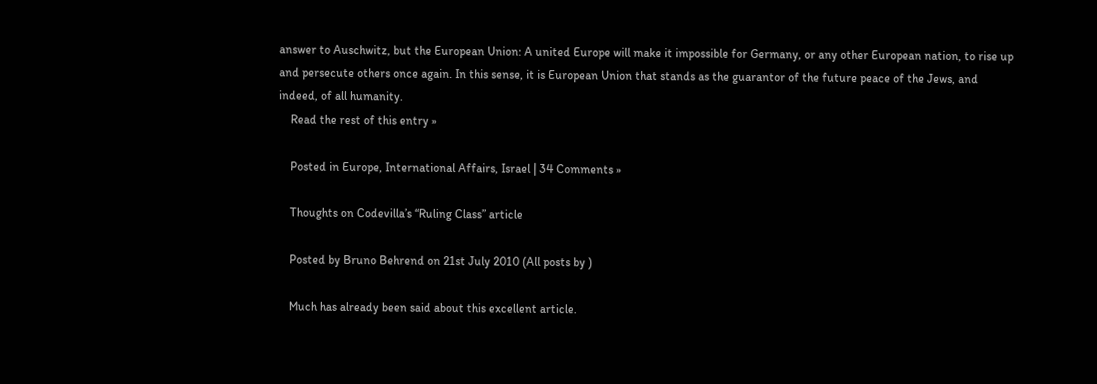answer to Auschwitz, but the European Union: A united Europe will make it impossible for Germany, or any other European nation, to rise up and persecute others once again. In this sense, it is European Union that stands as the guarantor of the future peace of the Jews, and indeed, of all humanity.
    Read the rest of this entry »

    Posted in Europe, International Affairs, Israel | 34 Comments »

    Thoughts on Codevilla’s “Ruling Class” article

    Posted by Bruno Behrend on 21st July 2010 (All posts by )

    Much has already been said about this excellent article.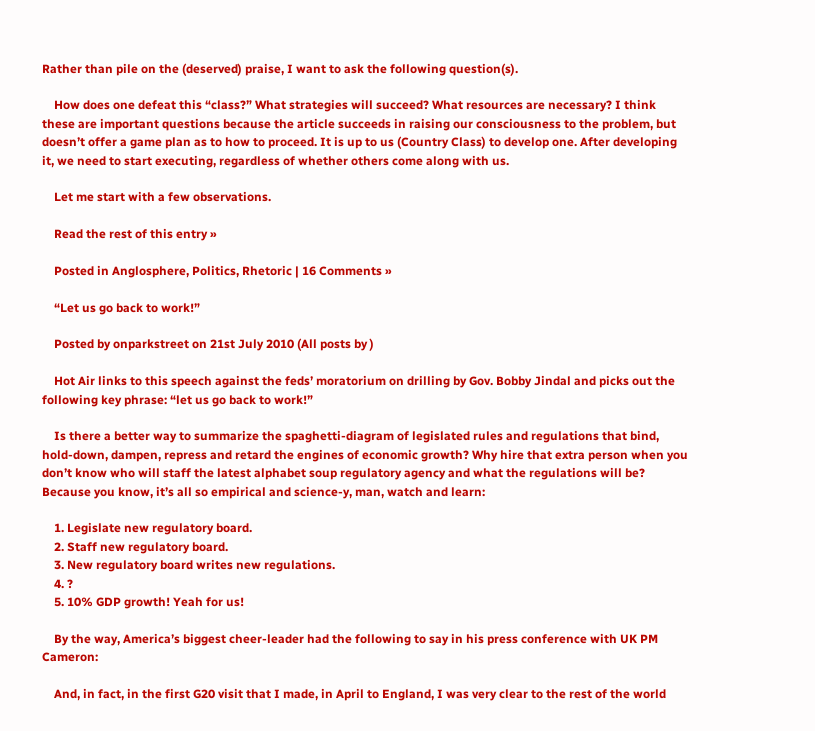Rather than pile on the (deserved) praise, I want to ask the following question(s).

    How does one defeat this “class?” What strategies will succeed? What resources are necessary? I think these are important questions because the article succeeds in raising our consciousness to the problem, but doesn’t offer a game plan as to how to proceed. It is up to us (Country Class) to develop one. After developing it, we need to start executing, regardless of whether others come along with us.

    Let me start with a few observations.

    Read the rest of this entry »

    Posted in Anglosphere, Politics, Rhetoric | 16 Comments »

    “Let us go back to work!”

    Posted by onparkstreet on 21st July 2010 (All posts by )

    Hot Air links to this speech against the feds’ moratorium on drilling by Gov. Bobby Jindal and picks out the following key phrase: “let us go back to work!”

    Is there a better way to summarize the spaghetti-diagram of legislated rules and regulations that bind, hold-down, dampen, repress and retard the engines of economic growth? Why hire that extra person when you don’t know who will staff the latest alphabet soup regulatory agency and what the regulations will be? Because you know, it’s all so empirical and science-y, man, watch and learn:

    1. Legislate new regulatory board.
    2. Staff new regulatory board.
    3. New regulatory board writes new regulations.
    4. ?
    5. 10% GDP growth! Yeah for us!

    By the way, America’s biggest cheer-leader had the following to say in his press conference with UK PM Cameron:

    And, in fact, in the first G20 visit that I made, in April to England, I was very clear to the rest of the world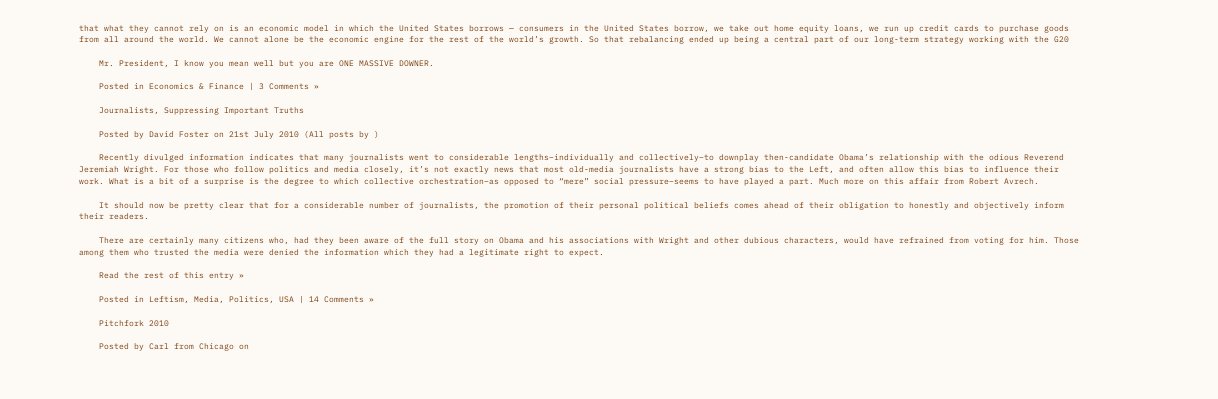that what they cannot rely on is an economic model in which the United States borrows — consumers in the United States borrow, we take out home equity loans, we run up credit cards to purchase goods from all around the world. We cannot alone be the economic engine for the rest of the world’s growth. So that rebalancing ended up being a central part of our long-term strategy working with the G20

    Mr. President, I know you mean well but you are ONE MASSIVE DOWNER.

    Posted in Economics & Finance | 3 Comments »

    Journalists, Suppressing Important Truths

    Posted by David Foster on 21st July 2010 (All posts by )

    Recently divulged information indicates that many journalists went to considerable lengths–individually and collectively–to downplay then-candidate Obama’s relationship with the odious Reverend Jeremiah Wright. For those who follow politics and media closely, it’s not exactly news that most old-media journalists have a strong bias to the Left, and often allow this bias to influence their work. What is a bit of a surprise is the degree to which collective orchestration–as opposed to “mere” social pressure–seems to have played a part. Much more on this affair from Robert Avrech.

    It should now be pretty clear that for a considerable number of journalists, the promotion of their personal political beliefs comes ahead of their obligation to honestly and objectively inform their readers.

    There are certainly many citizens who, had they been aware of the full story on Obama and his associations with Wright and other dubious characters, would have refrained from voting for him. Those among them who trusted the media were denied the information which they had a legitimate right to expect.

    Read the rest of this entry »

    Posted in Leftism, Media, Politics, USA | 14 Comments »

    Pitchfork 2010

    Posted by Carl from Chicago on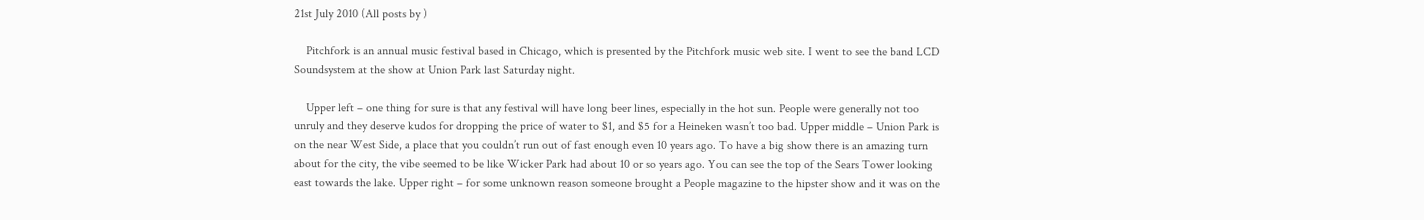21st July 2010 (All posts by )

    Pitchfork is an annual music festival based in Chicago, which is presented by the Pitchfork music web site. I went to see the band LCD Soundsystem at the show at Union Park last Saturday night.

    Upper left – one thing for sure is that any festival will have long beer lines, especially in the hot sun. People were generally not too unruly and they deserve kudos for dropping the price of water to $1, and $5 for a Heineken wasn’t too bad. Upper middle – Union Park is on the near West Side, a place that you couldn’t run out of fast enough even 10 years ago. To have a big show there is an amazing turn about for the city, the vibe seemed to be like Wicker Park had about 10 or so years ago. You can see the top of the Sears Tower looking east towards the lake. Upper right – for some unknown reason someone brought a People magazine to the hipster show and it was on the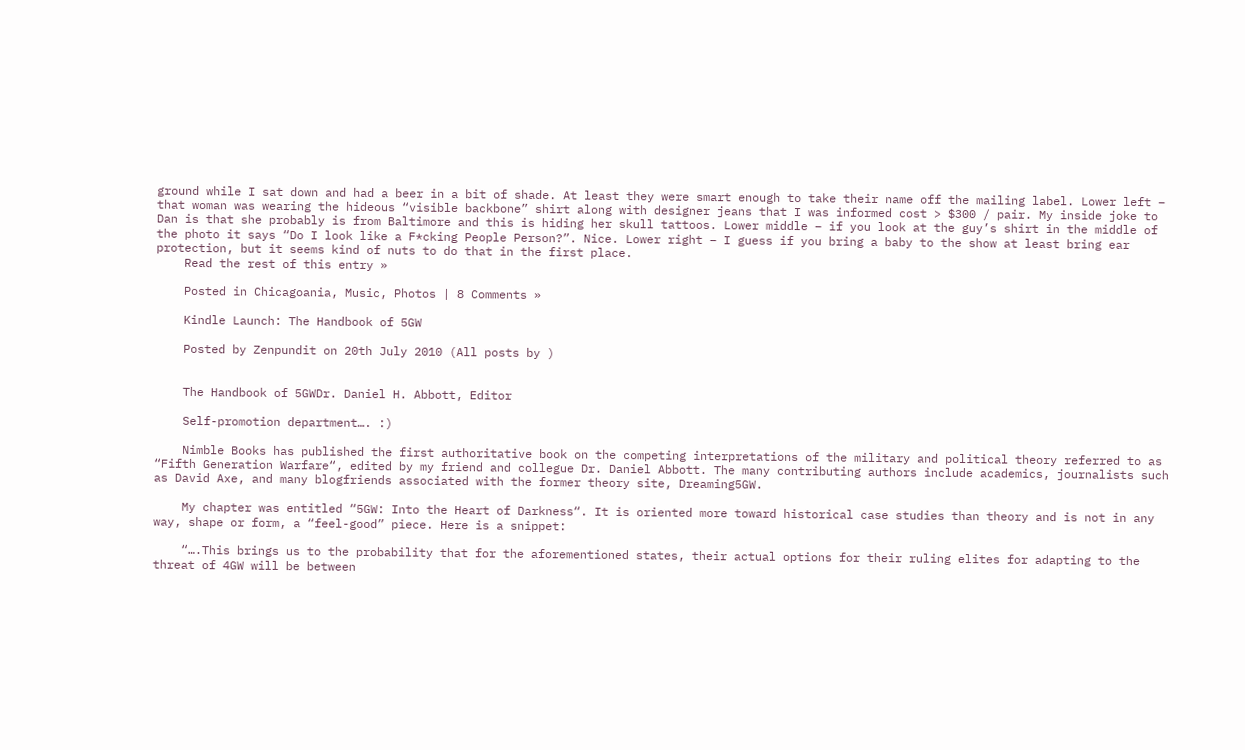ground while I sat down and had a beer in a bit of shade. At least they were smart enough to take their name off the mailing label. Lower left – that woman was wearing the hideous “visible backbone” shirt along with designer jeans that I was informed cost > $300 / pair. My inside joke to Dan is that she probably is from Baltimore and this is hiding her skull tattoos. Lower middle – if you look at the guy’s shirt in the middle of the photo it says “Do I look like a F*cking People Person?”. Nice. Lower right – I guess if you bring a baby to the show at least bring ear protection, but it seems kind of nuts to do that in the first place.
    Read the rest of this entry »

    Posted in Chicagoania, Music, Photos | 8 Comments »

    Kindle Launch: The Handbook of 5GW

    Posted by Zenpundit on 20th July 2010 (All posts by )


    The Handbook of 5GWDr. Daniel H. Abbott, Editor

    Self-promotion department…. :)

    Nimble Books has published the first authoritative book on the competing interpretations of the military and political theory referred to as “Fifth Generation Warfare“, edited by my friend and collegue Dr. Daniel Abbott. The many contributing authors include academics, journalists such as David Axe, and many blogfriends associated with the former theory site, Dreaming5GW.

    My chapter was entitled “5GW: Into the Heart of Darkness“. It is oriented more toward historical case studies than theory and is not in any way, shape or form, a “feel-good” piece. Here is a snippet:

    “….This brings us to the probability that for the aforementioned states, their actual options for their ruling elites for adapting to the threat of 4GW will be between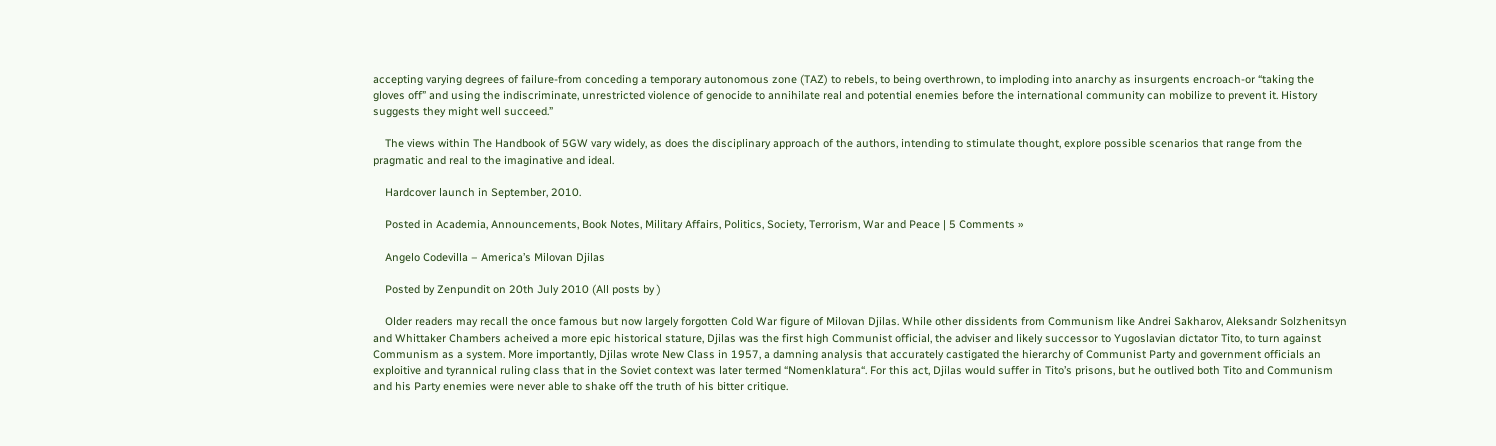accepting varying degrees of failure-from conceding a temporary autonomous zone (TAZ) to rebels, to being overthrown, to imploding into anarchy as insurgents encroach-or “taking the gloves off” and using the indiscriminate, unrestricted violence of genocide to annihilate real and potential enemies before the international community can mobilize to prevent it. History suggests they might well succeed.”

    The views within The Handbook of 5GW vary widely, as does the disciplinary approach of the authors, intending to stimulate thought, explore possible scenarios that range from the pragmatic and real to the imaginative and ideal.

    Hardcover launch in September, 2010.

    Posted in Academia, Announcements, Book Notes, Military Affairs, Politics, Society, Terrorism, War and Peace | 5 Comments »

    Angelo Codevilla – America’s Milovan Djilas

    Posted by Zenpundit on 20th July 2010 (All posts by )

    Older readers may recall the once famous but now largely forgotten Cold War figure of Milovan Djilas. While other dissidents from Communism like Andrei Sakharov, Aleksandr Solzhenitsyn and Whittaker Chambers acheived a more epic historical stature, Djilas was the first high Communist official, the adviser and likely successor to Yugoslavian dictator Tito, to turn against Communism as a system. More importantly, Djilas wrote New Class in 1957, a damning analysis that accurately castigated the hierarchy of Communist Party and government officials an exploitive and tyrannical ruling class that in the Soviet context was later termed “Nomenklatura“. For this act, Djilas would suffer in Tito’s prisons, but he outlived both Tito and Communism and his Party enemies were never able to shake off the truth of his bitter critique.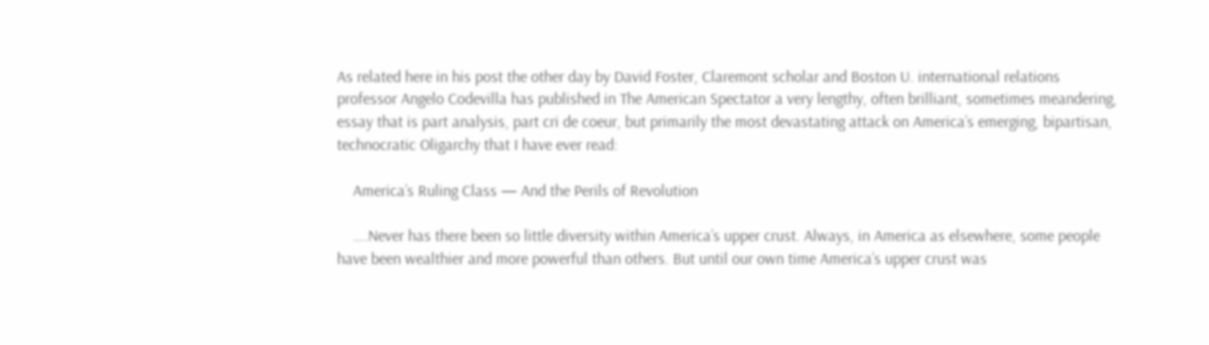As related here in his post the other day by David Foster, Claremont scholar and Boston U. international relations professor Angelo Codevilla has published in The American Spectator a very lengthy, often brilliant, sometimes meandering, essay that is part analysis, part cri de coeur, but primarily the most devastating attack on America’s emerging, bipartisan, technocratic Oligarchy that I have ever read:

    America’s Ruling Class — And the Perils of Revolution

    ….Never has there been so little diversity within America’s upper crust. Always, in America as elsewhere, some people have been wealthier and more powerful than others. But until our own time America’s upper crust was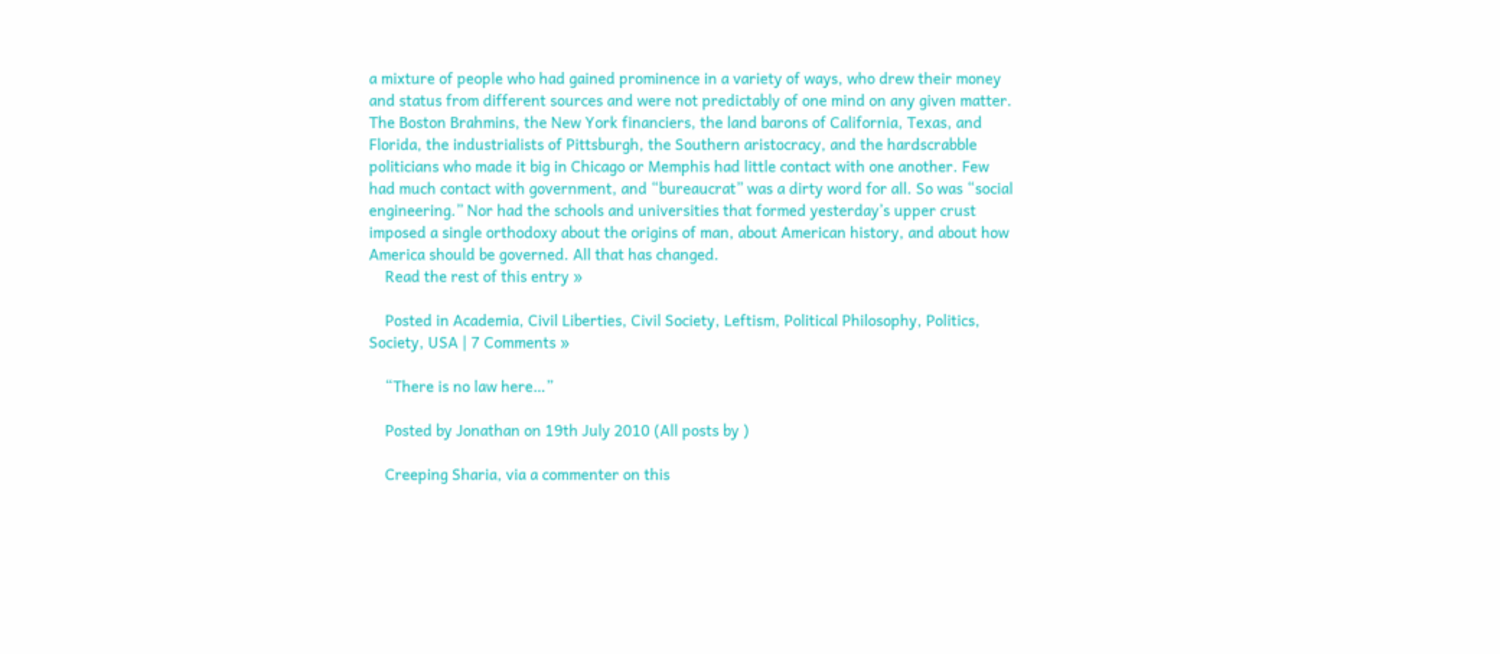a mixture of people who had gained prominence in a variety of ways, who drew their money and status from different sources and were not predictably of one mind on any given matter. The Boston Brahmins, the New York financiers, the land barons of California, Texas, and Florida, the industrialists of Pittsburgh, the Southern aristocracy, and the hardscrabble politicians who made it big in Chicago or Memphis had little contact with one another. Few had much contact with government, and “bureaucrat” was a dirty word for all. So was “social engineering.” Nor had the schools and universities that formed yesterday’s upper crust imposed a single orthodoxy about the origins of man, about American history, and about how America should be governed. All that has changed.
    Read the rest of this entry »

    Posted in Academia, Civil Liberties, Civil Society, Leftism, Political Philosophy, Politics, Society, USA | 7 Comments »

    “There is no law here…”

    Posted by Jonathan on 19th July 2010 (All posts by )

    Creeping Sharia, via a commenter on this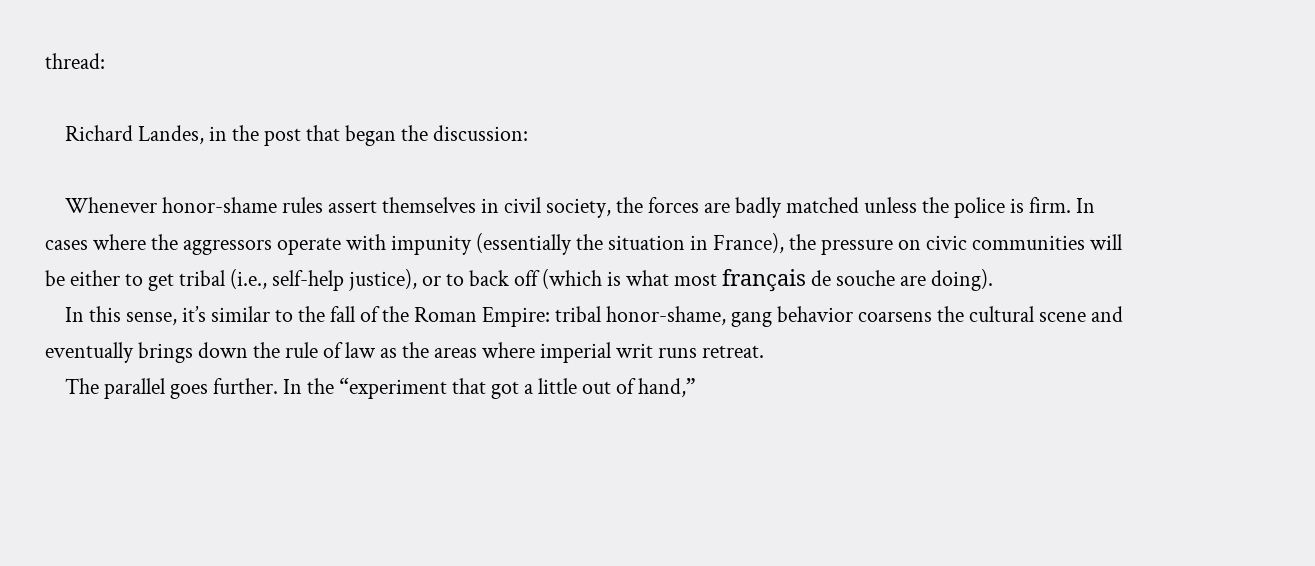thread:

    Richard Landes, in the post that began the discussion:

    Whenever honor-shame rules assert themselves in civil society, the forces are badly matched unless the police is firm. In cases where the aggressors operate with impunity (essentially the situation in France), the pressure on civic communities will be either to get tribal (i.e., self-help justice), or to back off (which is what most français de souche are doing).
    In this sense, it’s similar to the fall of the Roman Empire: tribal honor-shame, gang behavior coarsens the cultural scene and eventually brings down the rule of law as the areas where imperial writ runs retreat.
    The parallel goes further. In the “experiment that got a little out of hand,”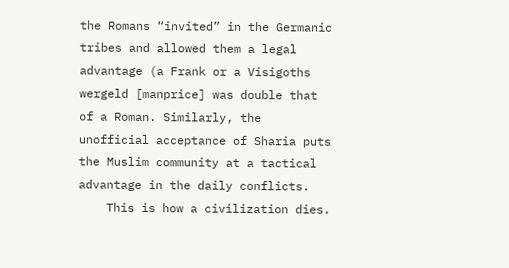the Romans “invited” in the Germanic tribes and allowed them a legal advantage (a Frank or a Visigoths wergeld [manprice] was double that of a Roman. Similarly, the unofficial acceptance of Sharia puts the Muslim community at a tactical advantage in the daily conflicts.
    This is how a civilization dies.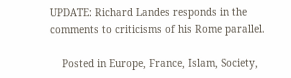UPDATE: Richard Landes responds in the comments to criticisms of his Rome parallel.

    Posted in Europe, France, Islam, Society,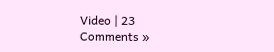Video | 23 Comments »